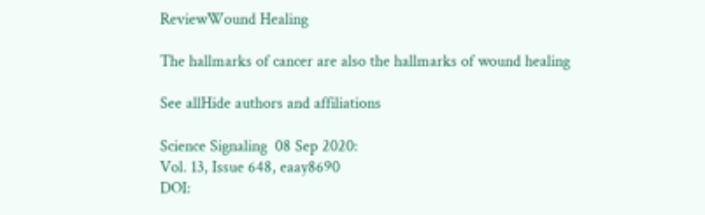ReviewWound Healing

The hallmarks of cancer are also the hallmarks of wound healing

See allHide authors and affiliations

Science Signaling  08 Sep 2020:
Vol. 13, Issue 648, eaay8690
DOI: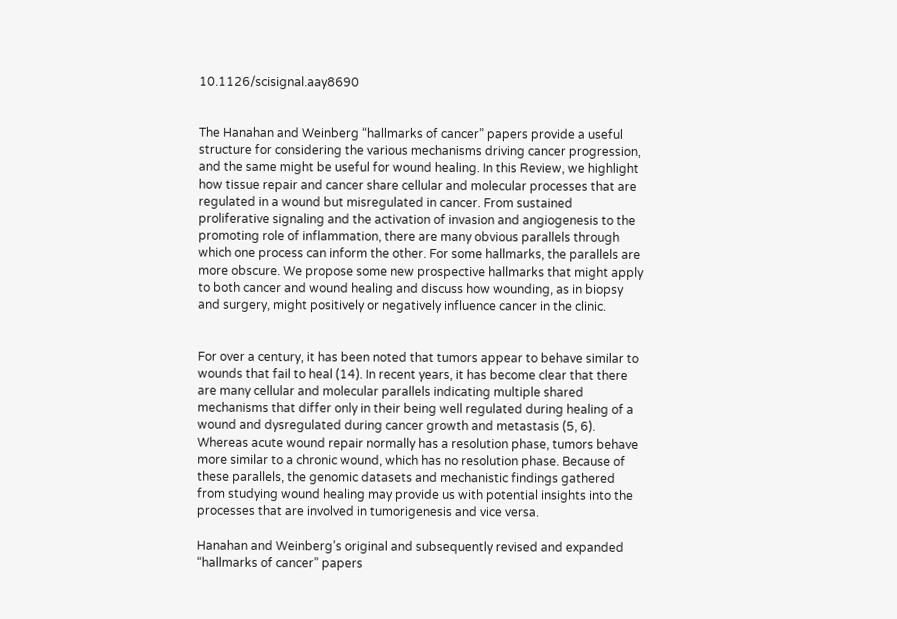10.1126/scisignal.aay8690


The Hanahan and Weinberg “hallmarks of cancer” papers provide a useful structure for considering the various mechanisms driving cancer progression, and the same might be useful for wound healing. In this Review, we highlight how tissue repair and cancer share cellular and molecular processes that are regulated in a wound but misregulated in cancer. From sustained proliferative signaling and the activation of invasion and angiogenesis to the promoting role of inflammation, there are many obvious parallels through which one process can inform the other. For some hallmarks, the parallels are more obscure. We propose some new prospective hallmarks that might apply to both cancer and wound healing and discuss how wounding, as in biopsy and surgery, might positively or negatively influence cancer in the clinic.


For over a century, it has been noted that tumors appear to behave similar to wounds that fail to heal (14). In recent years, it has become clear that there are many cellular and molecular parallels indicating multiple shared mechanisms that differ only in their being well regulated during healing of a wound and dysregulated during cancer growth and metastasis (5, 6). Whereas acute wound repair normally has a resolution phase, tumors behave more similar to a chronic wound, which has no resolution phase. Because of these parallels, the genomic datasets and mechanistic findings gathered from studying wound healing may provide us with potential insights into the processes that are involved in tumorigenesis and vice versa.

Hanahan and Weinberg’s original and subsequently revised and expanded “hallmarks of cancer” papers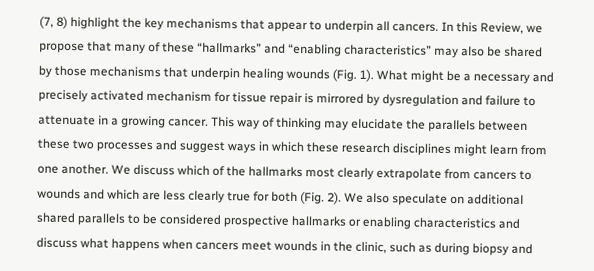(7, 8) highlight the key mechanisms that appear to underpin all cancers. In this Review, we propose that many of these “hallmarks” and “enabling characteristics” may also be shared by those mechanisms that underpin healing wounds (Fig. 1). What might be a necessary and precisely activated mechanism for tissue repair is mirrored by dysregulation and failure to attenuate in a growing cancer. This way of thinking may elucidate the parallels between these two processes and suggest ways in which these research disciplines might learn from one another. We discuss which of the hallmarks most clearly extrapolate from cancers to wounds and which are less clearly true for both (Fig. 2). We also speculate on additional shared parallels to be considered prospective hallmarks or enabling characteristics and discuss what happens when cancers meet wounds in the clinic, such as during biopsy and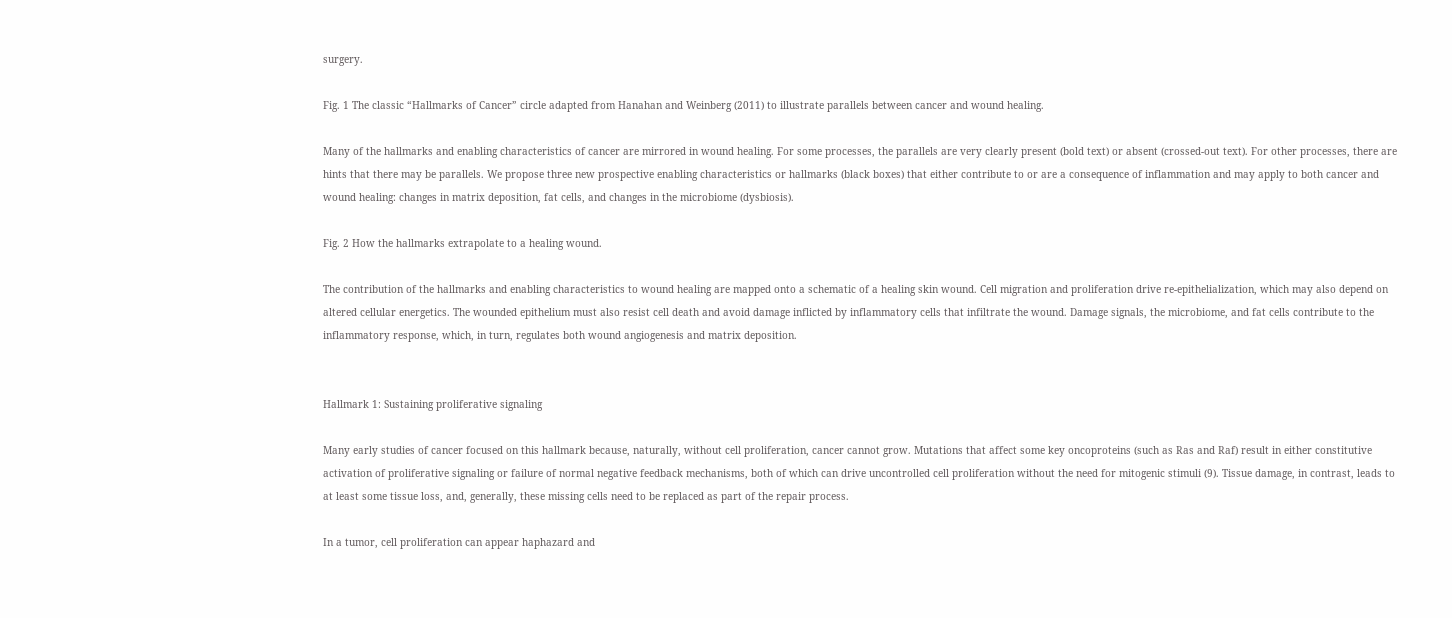surgery.

Fig. 1 The classic “Hallmarks of Cancer” circle adapted from Hanahan and Weinberg (2011) to illustrate parallels between cancer and wound healing.

Many of the hallmarks and enabling characteristics of cancer are mirrored in wound healing. For some processes, the parallels are very clearly present (bold text) or absent (crossed-out text). For other processes, there are hints that there may be parallels. We propose three new prospective enabling characteristics or hallmarks (black boxes) that either contribute to or are a consequence of inflammation and may apply to both cancer and wound healing: changes in matrix deposition, fat cells, and changes in the microbiome (dysbiosis).

Fig. 2 How the hallmarks extrapolate to a healing wound.

The contribution of the hallmarks and enabling characteristics to wound healing are mapped onto a schematic of a healing skin wound. Cell migration and proliferation drive re-epithelialization, which may also depend on altered cellular energetics. The wounded epithelium must also resist cell death and avoid damage inflicted by inflammatory cells that infiltrate the wound. Damage signals, the microbiome, and fat cells contribute to the inflammatory response, which, in turn, regulates both wound angiogenesis and matrix deposition.


Hallmark 1: Sustaining proliferative signaling

Many early studies of cancer focused on this hallmark because, naturally, without cell proliferation, cancer cannot grow. Mutations that affect some key oncoproteins (such as Ras and Raf) result in either constitutive activation of proliferative signaling or failure of normal negative feedback mechanisms, both of which can drive uncontrolled cell proliferation without the need for mitogenic stimuli (9). Tissue damage, in contrast, leads to at least some tissue loss, and, generally, these missing cells need to be replaced as part of the repair process.

In a tumor, cell proliferation can appear haphazard and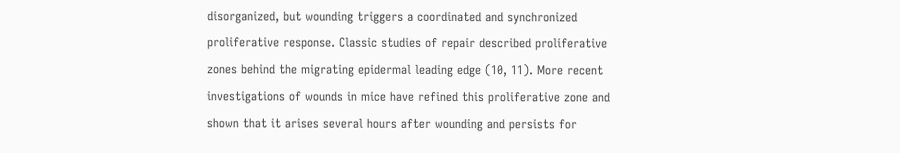disorganized, but wounding triggers a coordinated and synchronized proliferative response. Classic studies of repair described proliferative zones behind the migrating epidermal leading edge (10, 11). More recent investigations of wounds in mice have refined this proliferative zone and shown that it arises several hours after wounding and persists for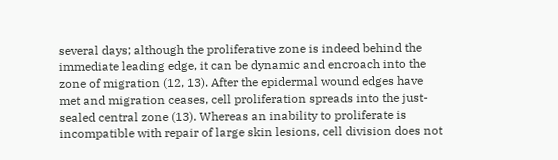several days; although the proliferative zone is indeed behind the immediate leading edge, it can be dynamic and encroach into the zone of migration (12, 13). After the epidermal wound edges have met and migration ceases, cell proliferation spreads into the just-sealed central zone (13). Whereas an inability to proliferate is incompatible with repair of large skin lesions, cell division does not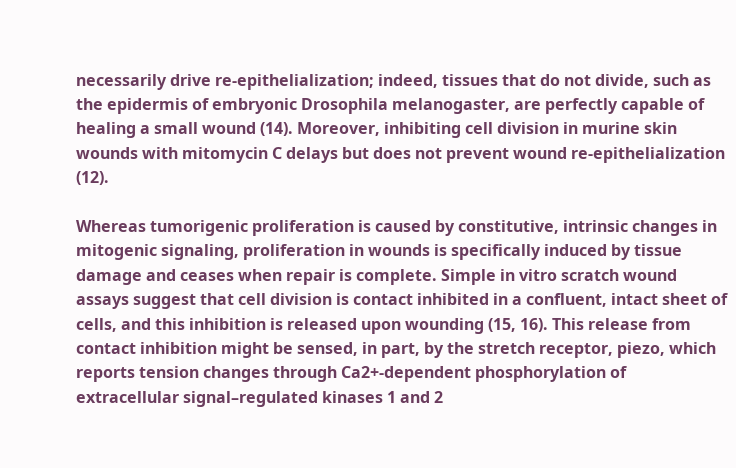necessarily drive re-epithelialization; indeed, tissues that do not divide, such as the epidermis of embryonic Drosophila melanogaster, are perfectly capable of healing a small wound (14). Moreover, inhibiting cell division in murine skin wounds with mitomycin C delays but does not prevent wound re-epithelialization (12).

Whereas tumorigenic proliferation is caused by constitutive, intrinsic changes in mitogenic signaling, proliferation in wounds is specifically induced by tissue damage and ceases when repair is complete. Simple in vitro scratch wound assays suggest that cell division is contact inhibited in a confluent, intact sheet of cells, and this inhibition is released upon wounding (15, 16). This release from contact inhibition might be sensed, in part, by the stretch receptor, piezo, which reports tension changes through Ca2+-dependent phosphorylation of extracellular signal–regulated kinases 1 and 2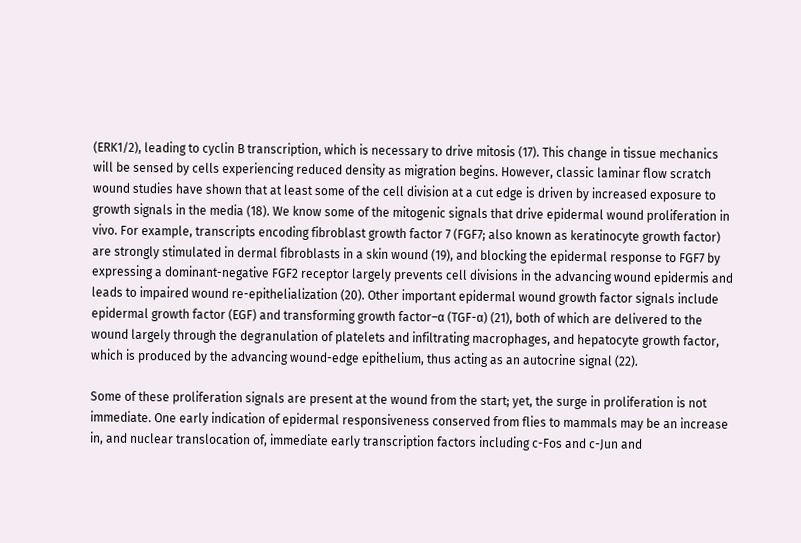(ERK1/2), leading to cyclin B transcription, which is necessary to drive mitosis (17). This change in tissue mechanics will be sensed by cells experiencing reduced density as migration begins. However, classic laminar flow scratch wound studies have shown that at least some of the cell division at a cut edge is driven by increased exposure to growth signals in the media (18). We know some of the mitogenic signals that drive epidermal wound proliferation in vivo. For example, transcripts encoding fibroblast growth factor 7 (FGF7; also known as keratinocyte growth factor) are strongly stimulated in dermal fibroblasts in a skin wound (19), and blocking the epidermal response to FGF7 by expressing a dominant-negative FGF2 receptor largely prevents cell divisions in the advancing wound epidermis and leads to impaired wound re-epithelialization (20). Other important epidermal wound growth factor signals include epidermal growth factor (EGF) and transforming growth factor–α (TGF-α) (21), both of which are delivered to the wound largely through the degranulation of platelets and infiltrating macrophages, and hepatocyte growth factor, which is produced by the advancing wound-edge epithelium, thus acting as an autocrine signal (22).

Some of these proliferation signals are present at the wound from the start; yet, the surge in proliferation is not immediate. One early indication of epidermal responsiveness conserved from flies to mammals may be an increase in, and nuclear translocation of, immediate early transcription factors including c-Fos and c-Jun and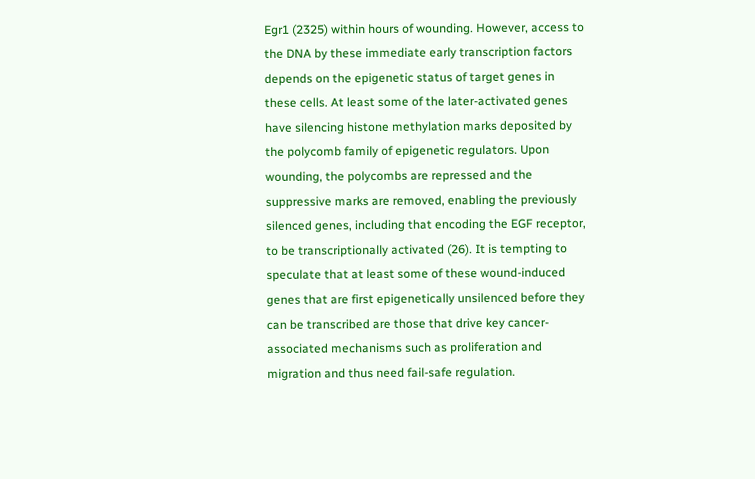Egr1 (2325) within hours of wounding. However, access to the DNA by these immediate early transcription factors depends on the epigenetic status of target genes in these cells. At least some of the later-activated genes have silencing histone methylation marks deposited by the polycomb family of epigenetic regulators. Upon wounding, the polycombs are repressed and the suppressive marks are removed, enabling the previously silenced genes, including that encoding the EGF receptor, to be transcriptionally activated (26). It is tempting to speculate that at least some of these wound-induced genes that are first epigenetically unsilenced before they can be transcribed are those that drive key cancer-associated mechanisms such as proliferation and migration and thus need fail-safe regulation.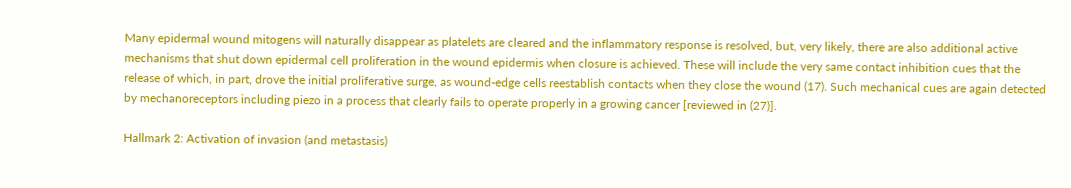Many epidermal wound mitogens will naturally disappear as platelets are cleared and the inflammatory response is resolved, but, very likely, there are also additional active mechanisms that shut down epidermal cell proliferation in the wound epidermis when closure is achieved. These will include the very same contact inhibition cues that the release of which, in part, drove the initial proliferative surge, as wound-edge cells reestablish contacts when they close the wound (17). Such mechanical cues are again detected by mechanoreceptors including piezo in a process that clearly fails to operate properly in a growing cancer [reviewed in (27)].

Hallmark 2: Activation of invasion (and metastasis)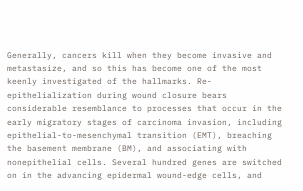Generally, cancers kill when they become invasive and metastasize, and so this has become one of the most keenly investigated of the hallmarks. Re-epithelialization during wound closure bears considerable resemblance to processes that occur in the early migratory stages of carcinoma invasion, including epithelial-to-mesenchymal transition (EMT), breaching the basement membrane (BM), and associating with nonepithelial cells. Several hundred genes are switched on in the advancing epidermal wound-edge cells, and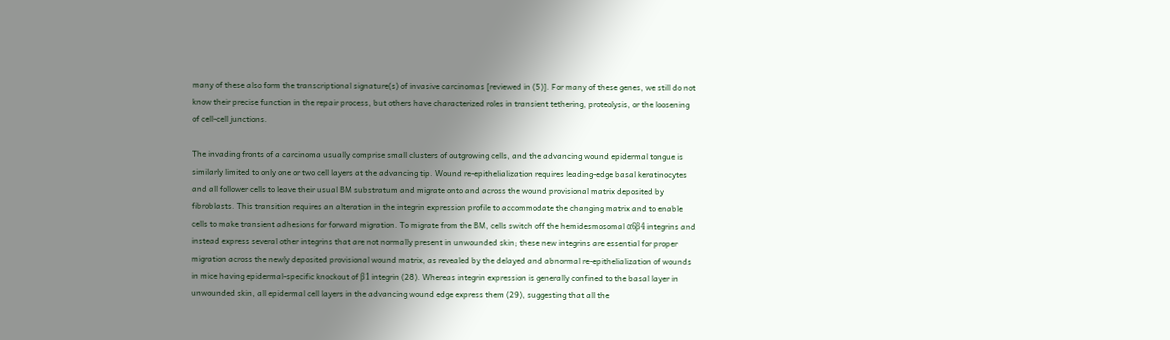many of these also form the transcriptional signature(s) of invasive carcinomas [reviewed in (5)]. For many of these genes, we still do not know their precise function in the repair process, but others have characterized roles in transient tethering, proteolysis, or the loosening of cell-cell junctions.

The invading fronts of a carcinoma usually comprise small clusters of outgrowing cells, and the advancing wound epidermal tongue is similarly limited to only one or two cell layers at the advancing tip. Wound re-epithelialization requires leading-edge basal keratinocytes and all follower cells to leave their usual BM substratum and migrate onto and across the wound provisional matrix deposited by fibroblasts. This transition requires an alteration in the integrin expression profile to accommodate the changing matrix and to enable cells to make transient adhesions for forward migration. To migrate from the BM, cells switch off the hemidesmosomal α6β4 integrins and instead express several other integrins that are not normally present in unwounded skin; these new integrins are essential for proper migration across the newly deposited provisional wound matrix, as revealed by the delayed and abnormal re-epithelialization of wounds in mice having epidermal-specific knockout of β1 integrin (28). Whereas integrin expression is generally confined to the basal layer in unwounded skin, all epidermal cell layers in the advancing wound edge express them (29), suggesting that all the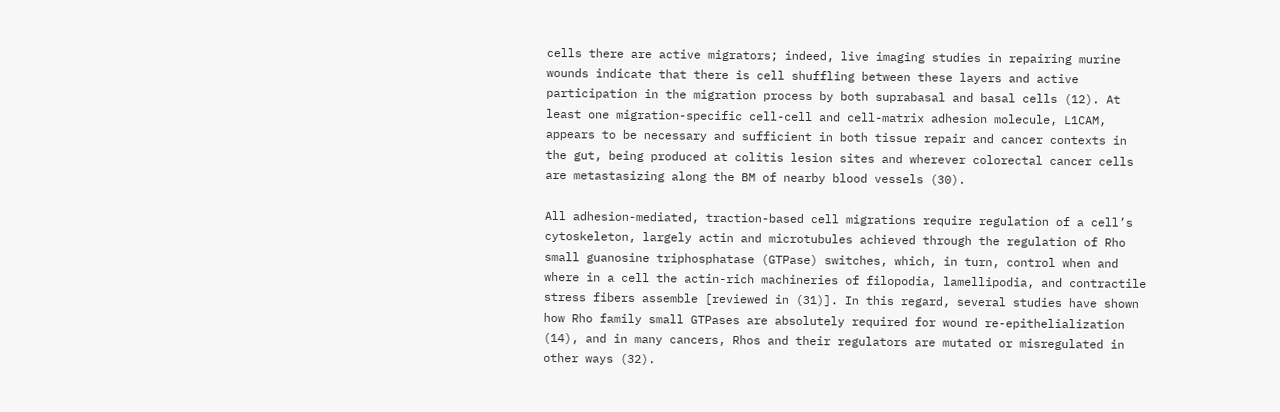cells there are active migrators; indeed, live imaging studies in repairing murine wounds indicate that there is cell shuffling between these layers and active participation in the migration process by both suprabasal and basal cells (12). At least one migration-specific cell-cell and cell-matrix adhesion molecule, L1CAM, appears to be necessary and sufficient in both tissue repair and cancer contexts in the gut, being produced at colitis lesion sites and wherever colorectal cancer cells are metastasizing along the BM of nearby blood vessels (30).

All adhesion-mediated, traction-based cell migrations require regulation of a cell’s cytoskeleton, largely actin and microtubules achieved through the regulation of Rho small guanosine triphosphatase (GTPase) switches, which, in turn, control when and where in a cell the actin-rich machineries of filopodia, lamellipodia, and contractile stress fibers assemble [reviewed in (31)]. In this regard, several studies have shown how Rho family small GTPases are absolutely required for wound re-epithelialization (14), and in many cancers, Rhos and their regulators are mutated or misregulated in other ways (32).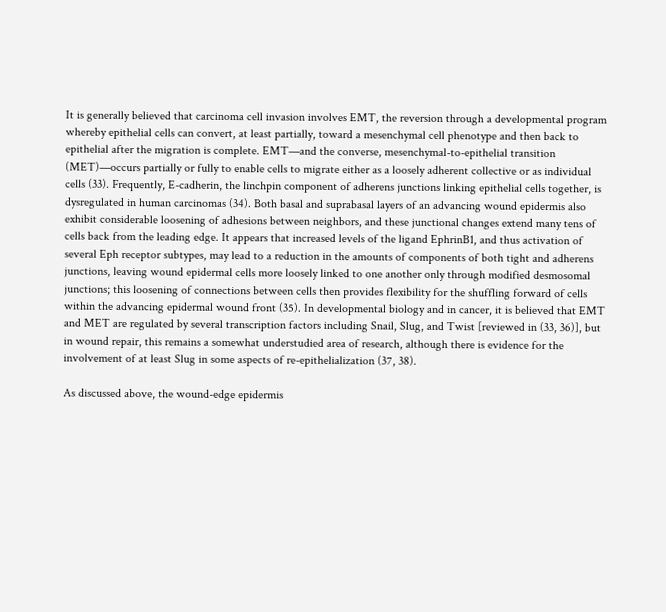It is generally believed that carcinoma cell invasion involves EMT, the reversion through a developmental program whereby epithelial cells can convert, at least partially, toward a mesenchymal cell phenotype and then back to epithelial after the migration is complete. EMT—and the converse, mesenchymal-to-epithelial transition (MET)—occurs partially or fully to enable cells to migrate either as a loosely adherent collective or as individual cells (33). Frequently, E-cadherin, the linchpin component of adherens junctions linking epithelial cells together, is dysregulated in human carcinomas (34). Both basal and suprabasal layers of an advancing wound epidermis also exhibit considerable loosening of adhesions between neighbors, and these junctional changes extend many tens of cells back from the leading edge. It appears that increased levels of the ligand EphrinB1, and thus activation of several Eph receptor subtypes, may lead to a reduction in the amounts of components of both tight and adherens junctions, leaving wound epidermal cells more loosely linked to one another only through modified desmosomal junctions; this loosening of connections between cells then provides flexibility for the shuffling forward of cells within the advancing epidermal wound front (35). In developmental biology and in cancer, it is believed that EMT and MET are regulated by several transcription factors including Snail, Slug, and Twist [reviewed in (33, 36)], but in wound repair, this remains a somewhat understudied area of research, although there is evidence for the involvement of at least Slug in some aspects of re-epithelialization (37, 38).

As discussed above, the wound-edge epidermis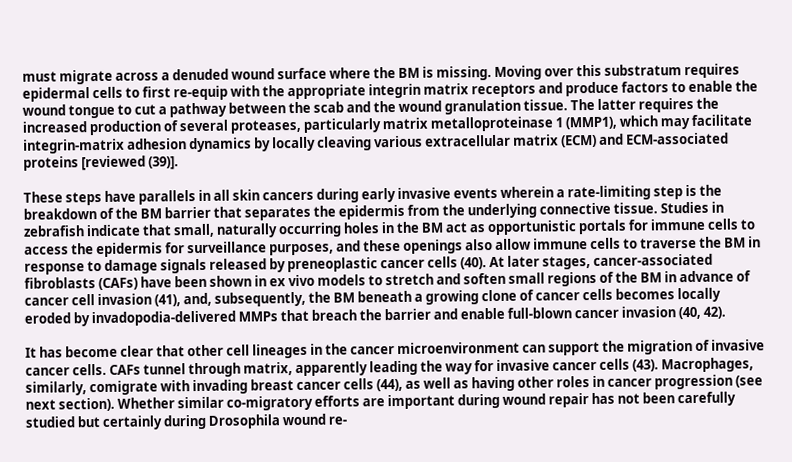must migrate across a denuded wound surface where the BM is missing. Moving over this substratum requires epidermal cells to first re-equip with the appropriate integrin matrix receptors and produce factors to enable the wound tongue to cut a pathway between the scab and the wound granulation tissue. The latter requires the increased production of several proteases, particularly matrix metalloproteinase 1 (MMP1), which may facilitate integrin-matrix adhesion dynamics by locally cleaving various extracellular matrix (ECM) and ECM-associated proteins [reviewed (39)].

These steps have parallels in all skin cancers during early invasive events wherein a rate-limiting step is the breakdown of the BM barrier that separates the epidermis from the underlying connective tissue. Studies in zebrafish indicate that small, naturally occurring holes in the BM act as opportunistic portals for immune cells to access the epidermis for surveillance purposes, and these openings also allow immune cells to traverse the BM in response to damage signals released by preneoplastic cancer cells (40). At later stages, cancer-associated fibroblasts (CAFs) have been shown in ex vivo models to stretch and soften small regions of the BM in advance of cancer cell invasion (41), and, subsequently, the BM beneath a growing clone of cancer cells becomes locally eroded by invadopodia-delivered MMPs that breach the barrier and enable full-blown cancer invasion (40, 42).

It has become clear that other cell lineages in the cancer microenvironment can support the migration of invasive cancer cells. CAFs tunnel through matrix, apparently leading the way for invasive cancer cells (43). Macrophages, similarly, comigrate with invading breast cancer cells (44), as well as having other roles in cancer progression (see next section). Whether similar co-migratory efforts are important during wound repair has not been carefully studied but certainly during Drosophila wound re-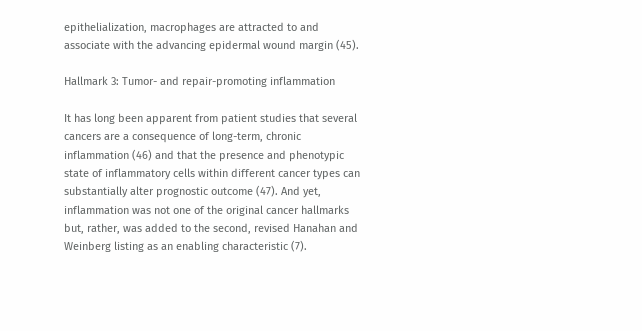epithelialization, macrophages are attracted to and associate with the advancing epidermal wound margin (45).

Hallmark 3: Tumor- and repair-promoting inflammation

It has long been apparent from patient studies that several cancers are a consequence of long-term, chronic inflammation (46) and that the presence and phenotypic state of inflammatory cells within different cancer types can substantially alter prognostic outcome (47). And yet, inflammation was not one of the original cancer hallmarks but, rather, was added to the second, revised Hanahan and Weinberg listing as an enabling characteristic (7).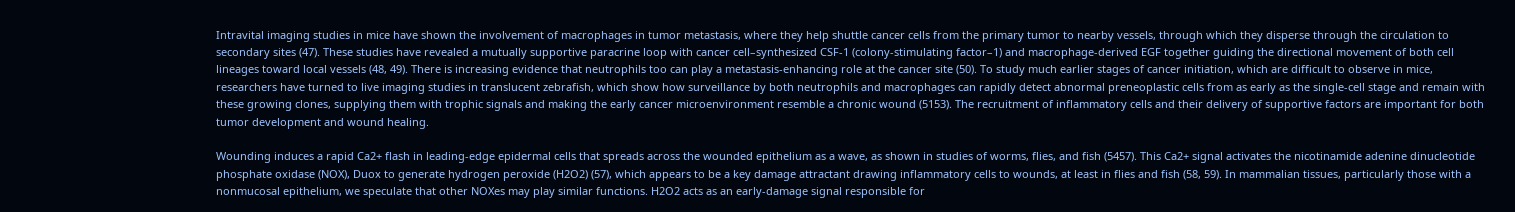Intravital imaging studies in mice have shown the involvement of macrophages in tumor metastasis, where they help shuttle cancer cells from the primary tumor to nearby vessels, through which they disperse through the circulation to secondary sites (47). These studies have revealed a mutually supportive paracrine loop with cancer cell–synthesized CSF-1 (colony-stimulating factor–1) and macrophage-derived EGF together guiding the directional movement of both cell lineages toward local vessels (48, 49). There is increasing evidence that neutrophils too can play a metastasis-enhancing role at the cancer site (50). To study much earlier stages of cancer initiation, which are difficult to observe in mice, researchers have turned to live imaging studies in translucent zebrafish, which show how surveillance by both neutrophils and macrophages can rapidly detect abnormal preneoplastic cells from as early as the single-cell stage and remain with these growing clones, supplying them with trophic signals and making the early cancer microenvironment resemble a chronic wound (5153). The recruitment of inflammatory cells and their delivery of supportive factors are important for both tumor development and wound healing.

Wounding induces a rapid Ca2+ flash in leading-edge epidermal cells that spreads across the wounded epithelium as a wave, as shown in studies of worms, flies, and fish (5457). This Ca2+ signal activates the nicotinamide adenine dinucleotide phosphate oxidase (NOX), Duox to generate hydrogen peroxide (H2O2) (57), which appears to be a key damage attractant drawing inflammatory cells to wounds, at least in flies and fish (58, 59). In mammalian tissues, particularly those with a nonmucosal epithelium, we speculate that other NOXes may play similar functions. H2O2 acts as an early-damage signal responsible for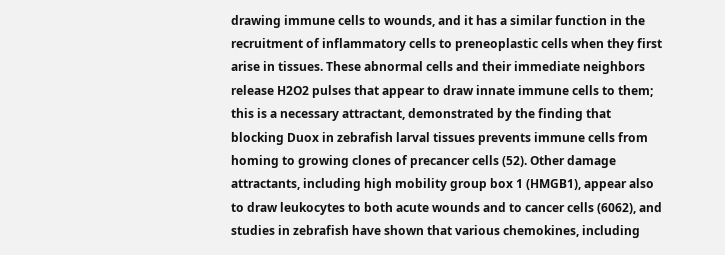drawing immune cells to wounds, and it has a similar function in the recruitment of inflammatory cells to preneoplastic cells when they first arise in tissues. These abnormal cells and their immediate neighbors release H2O2 pulses that appear to draw innate immune cells to them; this is a necessary attractant, demonstrated by the finding that blocking Duox in zebrafish larval tissues prevents immune cells from homing to growing clones of precancer cells (52). Other damage attractants, including high mobility group box 1 (HMGB1), appear also to draw leukocytes to both acute wounds and to cancer cells (6062), and studies in zebrafish have shown that various chemokines, including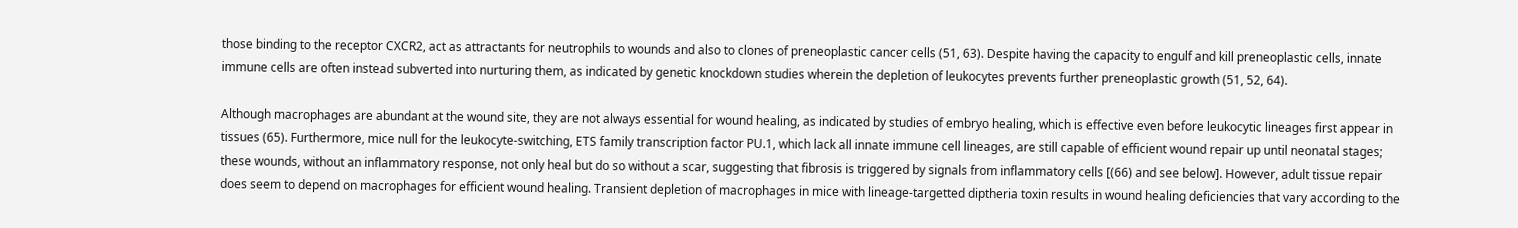those binding to the receptor CXCR2, act as attractants for neutrophils to wounds and also to clones of preneoplastic cancer cells (51, 63). Despite having the capacity to engulf and kill preneoplastic cells, innate immune cells are often instead subverted into nurturing them, as indicated by genetic knockdown studies wherein the depletion of leukocytes prevents further preneoplastic growth (51, 52, 64).

Although macrophages are abundant at the wound site, they are not always essential for wound healing, as indicated by studies of embryo healing, which is effective even before leukocytic lineages first appear in tissues (65). Furthermore, mice null for the leukocyte-switching, ETS family transcription factor PU.1, which lack all innate immune cell lineages, are still capable of efficient wound repair up until neonatal stages; these wounds, without an inflammatory response, not only heal but do so without a scar, suggesting that fibrosis is triggered by signals from inflammatory cells [(66) and see below]. However, adult tissue repair does seem to depend on macrophages for efficient wound healing. Transient depletion of macrophages in mice with lineage-targetted diptheria toxin results in wound healing deficiencies that vary according to the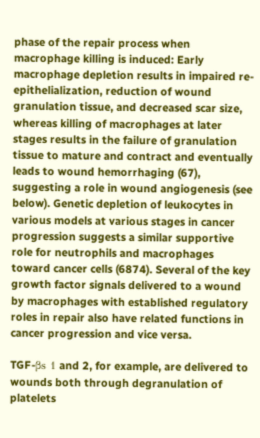phase of the repair process when macrophage killing is induced: Early macrophage depletion results in impaired re-epithelialization, reduction of wound granulation tissue, and decreased scar size, whereas killing of macrophages at later stages results in the failure of granulation tissue to mature and contract and eventually leads to wound hemorrhaging (67), suggesting a role in wound angiogenesis (see below). Genetic depletion of leukocytes in various models at various stages in cancer progression suggests a similar supportive role for neutrophils and macrophages toward cancer cells (6874). Several of the key growth factor signals delivered to a wound by macrophages with established regulatory roles in repair also have related functions in cancer progression and vice versa.

TGF-βs 1 and 2, for example, are delivered to wounds both through degranulation of platelets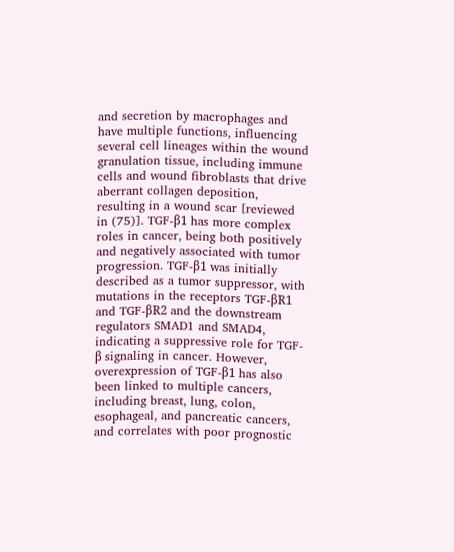and secretion by macrophages and have multiple functions, influencing several cell lineages within the wound granulation tissue, including immune cells and wound fibroblasts that drive aberrant collagen deposition, resulting in a wound scar [reviewed in (75)]. TGF-β1 has more complex roles in cancer, being both positively and negatively associated with tumor progression. TGF-β1 was initially described as a tumor suppressor, with mutations in the receptors TGF-βR1 and TGF-βR2 and the downstream regulators SMAD1 and SMAD4, indicating a suppressive role for TGF-β signaling in cancer. However, overexpression of TGF-β1 has also been linked to multiple cancers, including breast, lung, colon, esophageal, and pancreatic cancers, and correlates with poor prognostic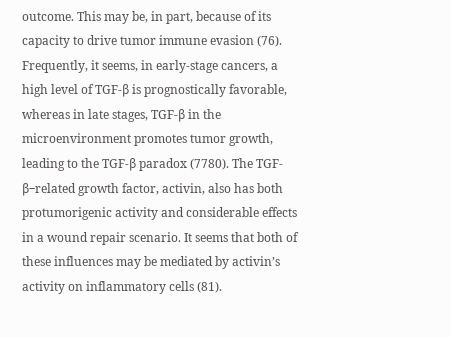outcome. This may be, in part, because of its capacity to drive tumor immune evasion (76). Frequently, it seems, in early-stage cancers, a high level of TGF-β is prognostically favorable, whereas in late stages, TGF-β in the microenvironment promotes tumor growth, leading to the TGF-β paradox (7780). The TGF-β–related growth factor, activin, also has both protumorigenic activity and considerable effects in a wound repair scenario. It seems that both of these influences may be mediated by activin’s activity on inflammatory cells (81).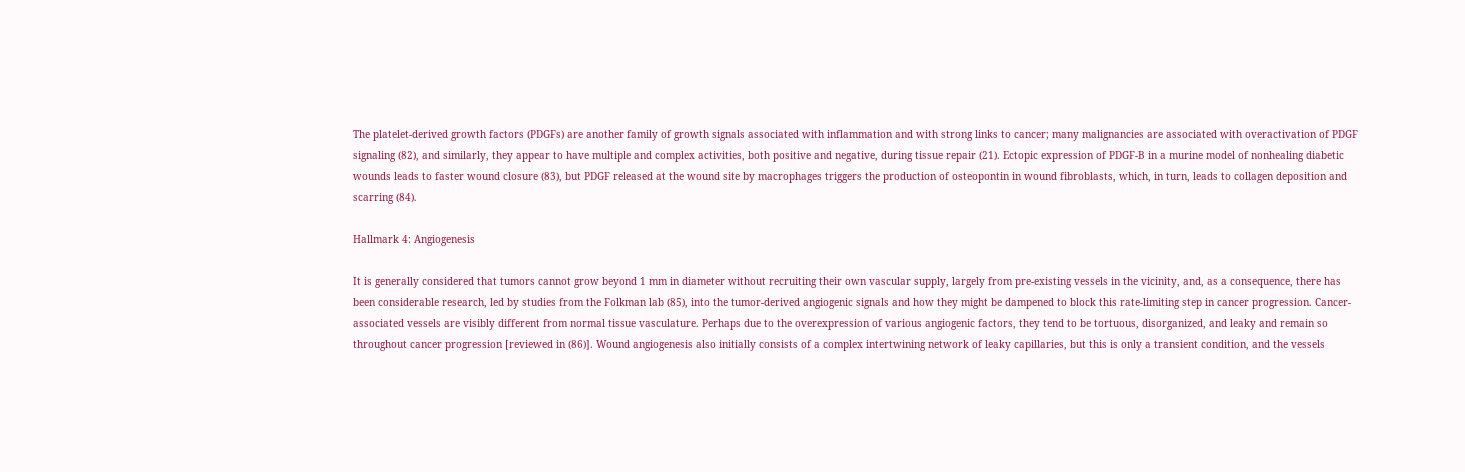The platelet-derived growth factors (PDGFs) are another family of growth signals associated with inflammation and with strong links to cancer; many malignancies are associated with overactivation of PDGF signaling (82), and similarly, they appear to have multiple and complex activities, both positive and negative, during tissue repair (21). Ectopic expression of PDGF-B in a murine model of nonhealing diabetic wounds leads to faster wound closure (83), but PDGF released at the wound site by macrophages triggers the production of osteopontin in wound fibroblasts, which, in turn, leads to collagen deposition and scarring (84).

Hallmark 4: Angiogenesis

It is generally considered that tumors cannot grow beyond 1 mm in diameter without recruiting their own vascular supply, largely from pre-existing vessels in the vicinity, and, as a consequence, there has been considerable research, led by studies from the Folkman lab (85), into the tumor-derived angiogenic signals and how they might be dampened to block this rate-limiting step in cancer progression. Cancer-associated vessels are visibly different from normal tissue vasculature. Perhaps due to the overexpression of various angiogenic factors, they tend to be tortuous, disorganized, and leaky and remain so throughout cancer progression [reviewed in (86)]. Wound angiogenesis also initially consists of a complex intertwining network of leaky capillaries, but this is only a transient condition, and the vessels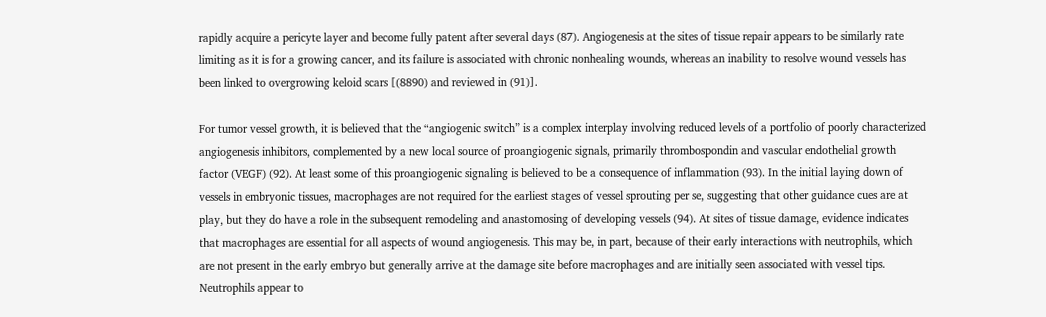rapidly acquire a pericyte layer and become fully patent after several days (87). Angiogenesis at the sites of tissue repair appears to be similarly rate limiting as it is for a growing cancer, and its failure is associated with chronic nonhealing wounds, whereas an inability to resolve wound vessels has been linked to overgrowing keloid scars [(8890) and reviewed in (91)].

For tumor vessel growth, it is believed that the “angiogenic switch” is a complex interplay involving reduced levels of a portfolio of poorly characterized angiogenesis inhibitors, complemented by a new local source of proangiogenic signals, primarily thrombospondin and vascular endothelial growth factor (VEGF) (92). At least some of this proangiogenic signaling is believed to be a consequence of inflammation (93). In the initial laying down of vessels in embryonic tissues, macrophages are not required for the earliest stages of vessel sprouting per se, suggesting that other guidance cues are at play, but they do have a role in the subsequent remodeling and anastomosing of developing vessels (94). At sites of tissue damage, evidence indicates that macrophages are essential for all aspects of wound angiogenesis. This may be, in part, because of their early interactions with neutrophils, which are not present in the early embryo but generally arrive at the damage site before macrophages and are initially seen associated with vessel tips. Neutrophils appear to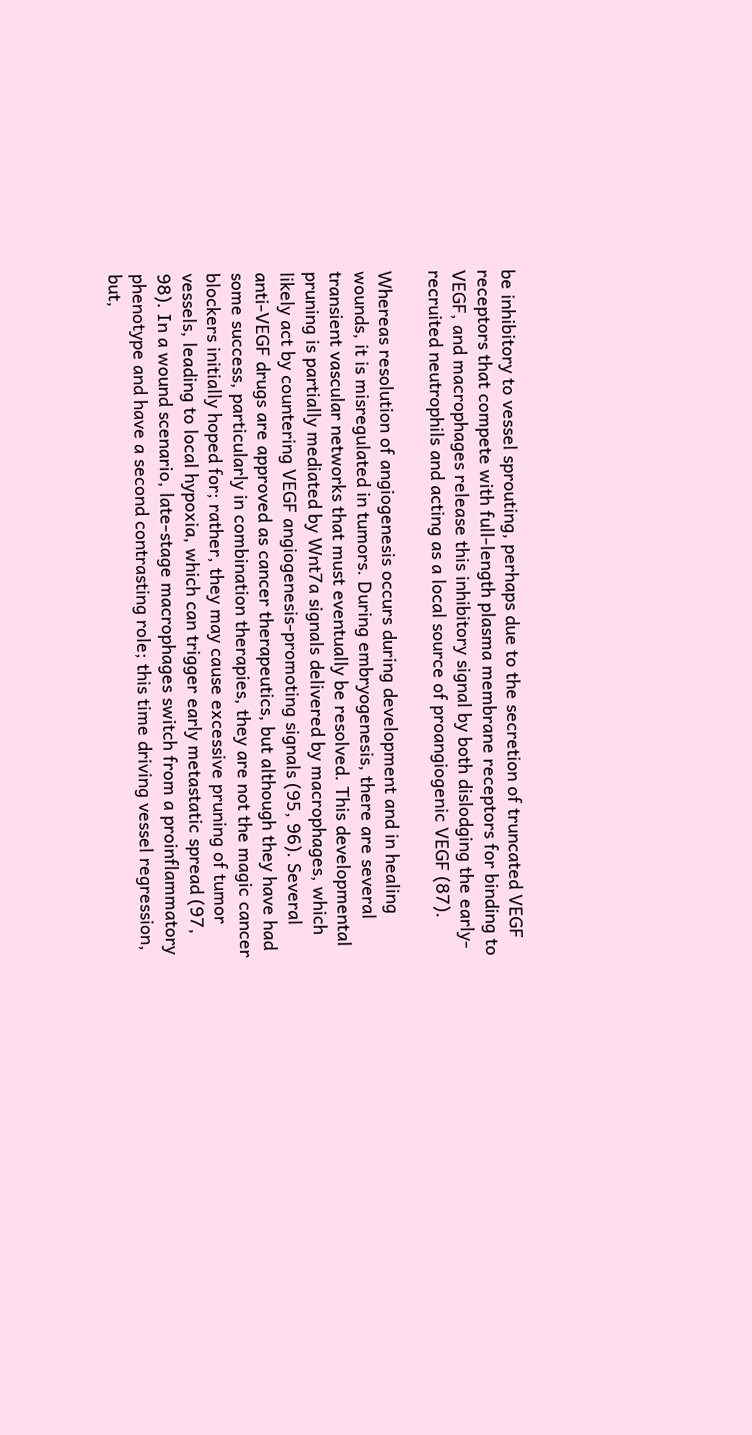be inhibitory to vessel sprouting, perhaps due to the secretion of truncated VEGF receptors that compete with full-length plasma membrane receptors for binding to VEGF, and macrophages release this inhibitory signal by both dislodging the early-recruited neutrophils and acting as a local source of proangiogenic VEGF (87).

Whereas resolution of angiogenesis occurs during development and in healing wounds, it is misregulated in tumors. During embryogenesis, there are several transient vascular networks that must eventually be resolved. This developmental pruning is partially mediated by Wnt7a signals delivered by macrophages, which likely act by countering VEGF angiogenesis-promoting signals (95, 96). Several anti-VEGF drugs are approved as cancer therapeutics, but although they have had some success, particularly in combination therapies, they are not the magic cancer blockers initially hoped for; rather, they may cause excessive pruning of tumor vessels, leading to local hypoxia, which can trigger early metastatic spread (97, 98). In a wound scenario, late-stage macrophages switch from a proinflammatory phenotype and have a second contrasting role; this time driving vessel regression, but,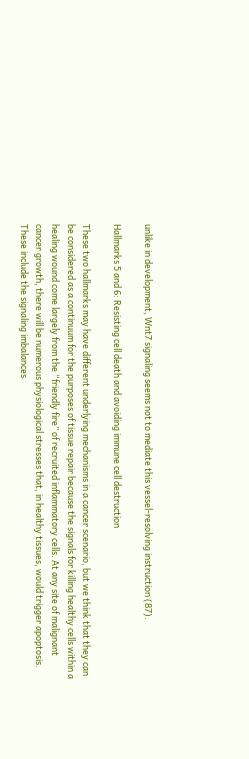unlike in development, Wnt7 signaling seems not to mediate this vessel-resolving instruction (87).

Hallmarks 5 and 6: Resisting cell death and avoiding immune cell destruction

These two hallmarks may have different underlying mechanisms in a cancer scenario, but we think that they can be considered as a continuum for the purposes of tissue repair because the signals for killing healthy cells within a healing wound come largely from the “friendly fire” of recruited inflammatory cells. At any site of malignant cancer growth, there will be numerous physiological stresses that, in healthy tissues, would trigger apoptosis. These include the signaling imbalances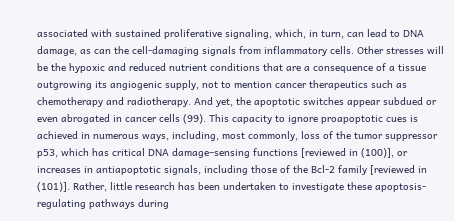associated with sustained proliferative signaling, which, in turn, can lead to DNA damage, as can the cell-damaging signals from inflammatory cells. Other stresses will be the hypoxic and reduced nutrient conditions that are a consequence of a tissue outgrowing its angiogenic supply, not to mention cancer therapeutics such as chemotherapy and radiotherapy. And yet, the apoptotic switches appear subdued or even abrogated in cancer cells (99). This capacity to ignore proapoptotic cues is achieved in numerous ways, including, most commonly, loss of the tumor suppressor p53, which has critical DNA damage–sensing functions [reviewed in (100)], or increases in antiapoptotic signals, including those of the Bcl-2 family [reviewed in (101)]. Rather, little research has been undertaken to investigate these apoptosis-regulating pathways during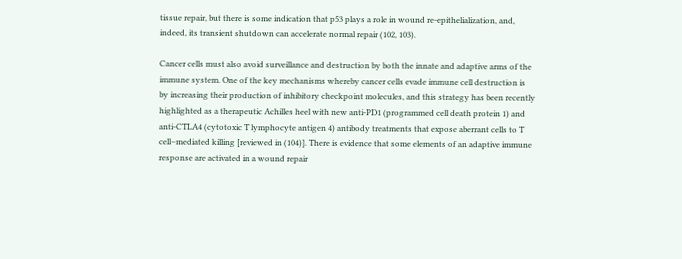tissue repair, but there is some indication that p53 plays a role in wound re-epithelialization, and, indeed, its transient shutdown can accelerate normal repair (102, 103).

Cancer cells must also avoid surveillance and destruction by both the innate and adaptive arms of the immune system. One of the key mechanisms whereby cancer cells evade immune cell destruction is by increasing their production of inhibitory checkpoint molecules, and this strategy has been recently highlighted as a therapeutic Achilles heel with new anti-PD1 (programmed cell death protein 1) and anti-CTLA4 (cytotoxic T lymphocyte antigen 4) antibody treatments that expose aberrant cells to T cell–mediated killing [reviewed in (104)]. There is evidence that some elements of an adaptive immune response are activated in a wound repair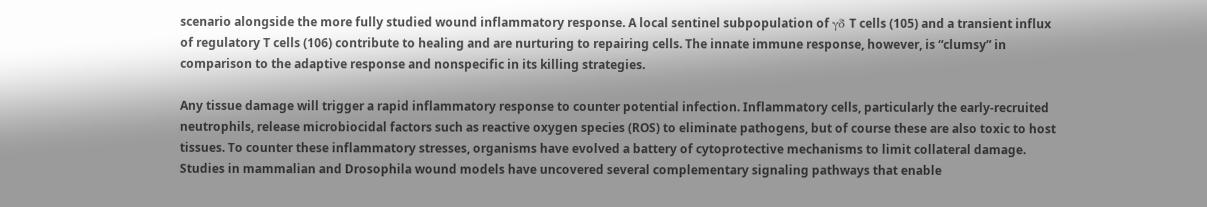scenario alongside the more fully studied wound inflammatory response. A local sentinel subpopulation of γδ T cells (105) and a transient influx of regulatory T cells (106) contribute to healing and are nurturing to repairing cells. The innate immune response, however, is “clumsy” in comparison to the adaptive response and nonspecific in its killing strategies.

Any tissue damage will trigger a rapid inflammatory response to counter potential infection. Inflammatory cells, particularly the early-recruited neutrophils, release microbiocidal factors such as reactive oxygen species (ROS) to eliminate pathogens, but of course these are also toxic to host tissues. To counter these inflammatory stresses, organisms have evolved a battery of cytoprotective mechanisms to limit collateral damage. Studies in mammalian and Drosophila wound models have uncovered several complementary signaling pathways that enable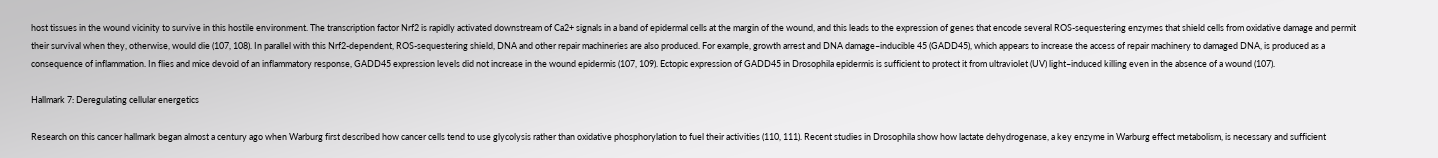host tissues in the wound vicinity to survive in this hostile environment. The transcription factor Nrf2 is rapidly activated downstream of Ca2+ signals in a band of epidermal cells at the margin of the wound, and this leads to the expression of genes that encode several ROS-sequestering enzymes that shield cells from oxidative damage and permit their survival when they, otherwise, would die (107, 108). In parallel with this Nrf2-dependent, ROS-sequestering shield, DNA and other repair machineries are also produced. For example, growth arrest and DNA damage–inducible 45 (GADD45), which appears to increase the access of repair machinery to damaged DNA, is produced as a consequence of inflammation. In flies and mice devoid of an inflammatory response, GADD45 expression levels did not increase in the wound epidermis (107, 109). Ectopic expression of GADD45 in Drosophila epidermis is sufficient to protect it from ultraviolet (UV) light–induced killing even in the absence of a wound (107).

Hallmark 7: Deregulating cellular energetics

Research on this cancer hallmark began almost a century ago when Warburg first described how cancer cells tend to use glycolysis rather than oxidative phosphorylation to fuel their activities (110, 111). Recent studies in Drosophila show how lactate dehydrogenase, a key enzyme in Warburg effect metabolism, is necessary and sufficient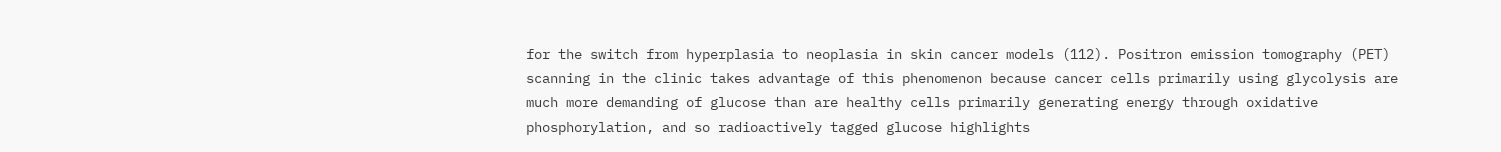for the switch from hyperplasia to neoplasia in skin cancer models (112). Positron emission tomography (PET) scanning in the clinic takes advantage of this phenomenon because cancer cells primarily using glycolysis are much more demanding of glucose than are healthy cells primarily generating energy through oxidative phosphorylation, and so radioactively tagged glucose highlights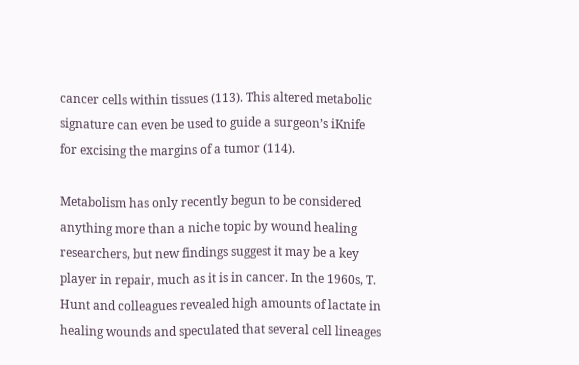cancer cells within tissues (113). This altered metabolic signature can even be used to guide a surgeon’s iKnife for excising the margins of a tumor (114).

Metabolism has only recently begun to be considered anything more than a niche topic by wound healing researchers, but new findings suggest it may be a key player in repair, much as it is in cancer. In the 1960s, T. Hunt and colleagues revealed high amounts of lactate in healing wounds and speculated that several cell lineages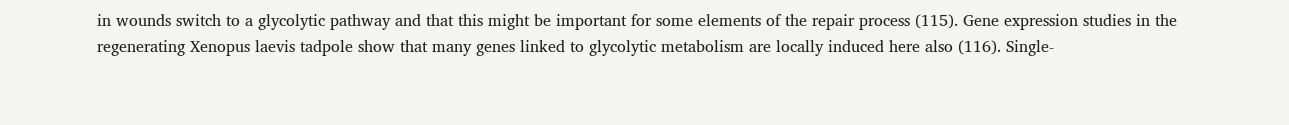in wounds switch to a glycolytic pathway and that this might be important for some elements of the repair process (115). Gene expression studies in the regenerating Xenopus laevis tadpole show that many genes linked to glycolytic metabolism are locally induced here also (116). Single-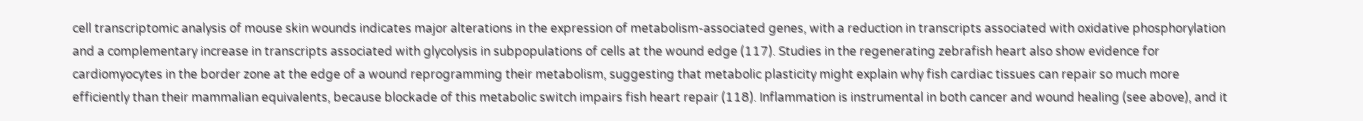cell transcriptomic analysis of mouse skin wounds indicates major alterations in the expression of metabolism-associated genes, with a reduction in transcripts associated with oxidative phosphorylation and a complementary increase in transcripts associated with glycolysis in subpopulations of cells at the wound edge (117). Studies in the regenerating zebrafish heart also show evidence for cardiomyocytes in the border zone at the edge of a wound reprogramming their metabolism, suggesting that metabolic plasticity might explain why fish cardiac tissues can repair so much more efficiently than their mammalian equivalents, because blockade of this metabolic switch impairs fish heart repair (118). Inflammation is instrumental in both cancer and wound healing (see above), and it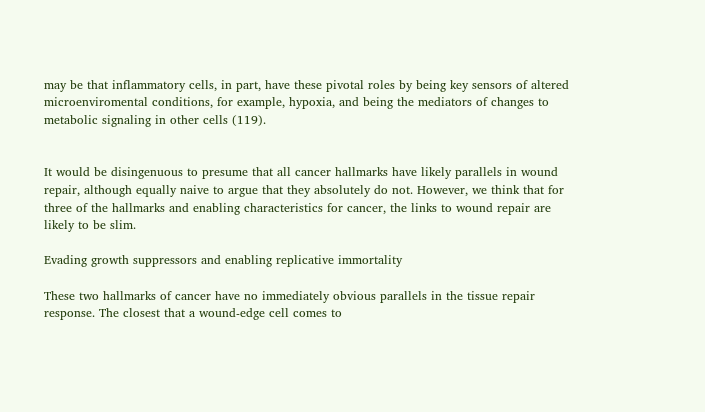may be that inflammatory cells, in part, have these pivotal roles by being key sensors of altered microenviromental conditions, for example, hypoxia, and being the mediators of changes to metabolic signaling in other cells (119).


It would be disingenuous to presume that all cancer hallmarks have likely parallels in wound repair, although equally naive to argue that they absolutely do not. However, we think that for three of the hallmarks and enabling characteristics for cancer, the links to wound repair are likely to be slim.

Evading growth suppressors and enabling replicative immortality

These two hallmarks of cancer have no immediately obvious parallels in the tissue repair response. The closest that a wound-edge cell comes to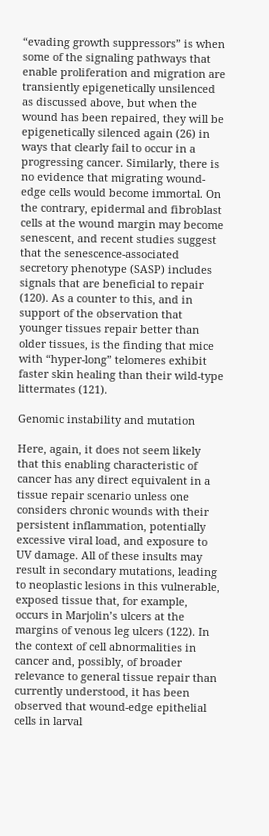“evading growth suppressors” is when some of the signaling pathways that enable proliferation and migration are transiently epigenetically unsilenced as discussed above, but when the wound has been repaired, they will be epigenetically silenced again (26) in ways that clearly fail to occur in a progressing cancer. Similarly, there is no evidence that migrating wound-edge cells would become immortal. On the contrary, epidermal and fibroblast cells at the wound margin may become senescent, and recent studies suggest that the senescence-associated secretory phenotype (SASP) includes signals that are beneficial to repair (120). As a counter to this, and in support of the observation that younger tissues repair better than older tissues, is the finding that mice with “hyper-long” telomeres exhibit faster skin healing than their wild-type littermates (121).

Genomic instability and mutation

Here, again, it does not seem likely that this enabling characteristic of cancer has any direct equivalent in a tissue repair scenario unless one considers chronic wounds with their persistent inflammation, potentially excessive viral load, and exposure to UV damage. All of these insults may result in secondary mutations, leading to neoplastic lesions in this vulnerable, exposed tissue that, for example, occurs in Marjolin’s ulcers at the margins of venous leg ulcers (122). In the context of cell abnormalities in cancer and, possibly, of broader relevance to general tissue repair than currently understood, it has been observed that wound-edge epithelial cells in larval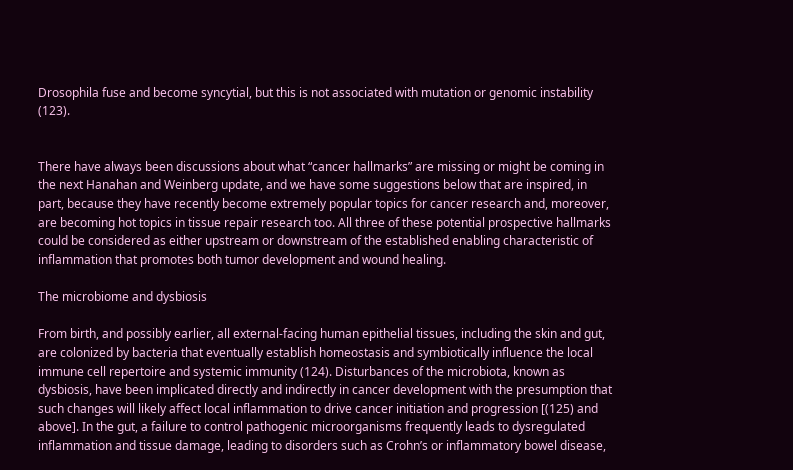Drosophila fuse and become syncytial, but this is not associated with mutation or genomic instability (123).


There have always been discussions about what “cancer hallmarks” are missing or might be coming in the next Hanahan and Weinberg update, and we have some suggestions below that are inspired, in part, because they have recently become extremely popular topics for cancer research and, moreover, are becoming hot topics in tissue repair research too. All three of these potential prospective hallmarks could be considered as either upstream or downstream of the established enabling characteristic of inflammation that promotes both tumor development and wound healing.

The microbiome and dysbiosis

From birth, and possibly earlier, all external-facing human epithelial tissues, including the skin and gut, are colonized by bacteria that eventually establish homeostasis and symbiotically influence the local immune cell repertoire and systemic immunity (124). Disturbances of the microbiota, known as dysbiosis, have been implicated directly and indirectly in cancer development with the presumption that such changes will likely affect local inflammation to drive cancer initiation and progression [(125) and above]. In the gut, a failure to control pathogenic microorganisms frequently leads to dysregulated inflammation and tissue damage, leading to disorders such as Crohn’s or inflammatory bowel disease,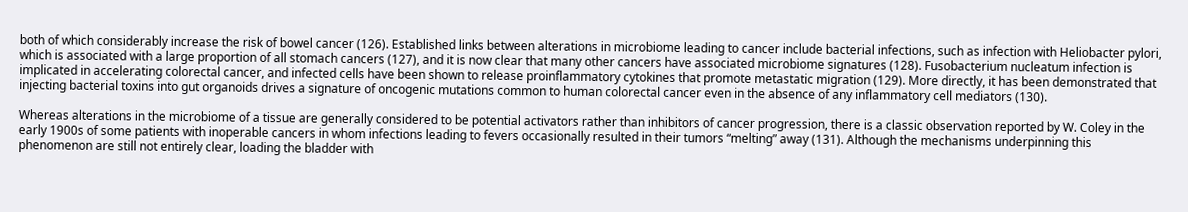both of which considerably increase the risk of bowel cancer (126). Established links between alterations in microbiome leading to cancer include bacterial infections, such as infection with Heliobacter pylori, which is associated with a large proportion of all stomach cancers (127), and it is now clear that many other cancers have associated microbiome signatures (128). Fusobacterium nucleatum infection is implicated in accelerating colorectal cancer, and infected cells have been shown to release proinflammatory cytokines that promote metastatic migration (129). More directly, it has been demonstrated that injecting bacterial toxins into gut organoids drives a signature of oncogenic mutations common to human colorectal cancer even in the absence of any inflammatory cell mediators (130).

Whereas alterations in the microbiome of a tissue are generally considered to be potential activators rather than inhibitors of cancer progression, there is a classic observation reported by W. Coley in the early 1900s of some patients with inoperable cancers in whom infections leading to fevers occasionally resulted in their tumors “melting” away (131). Although the mechanisms underpinning this phenomenon are still not entirely clear, loading the bladder with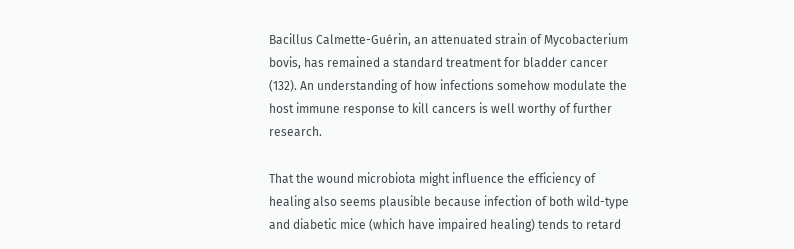Bacillus Calmette-Guérin, an attenuated strain of Mycobacterium bovis, has remained a standard treatment for bladder cancer (132). An understanding of how infections somehow modulate the host immune response to kill cancers is well worthy of further research.

That the wound microbiota might influence the efficiency of healing also seems plausible because infection of both wild-type and diabetic mice (which have impaired healing) tends to retard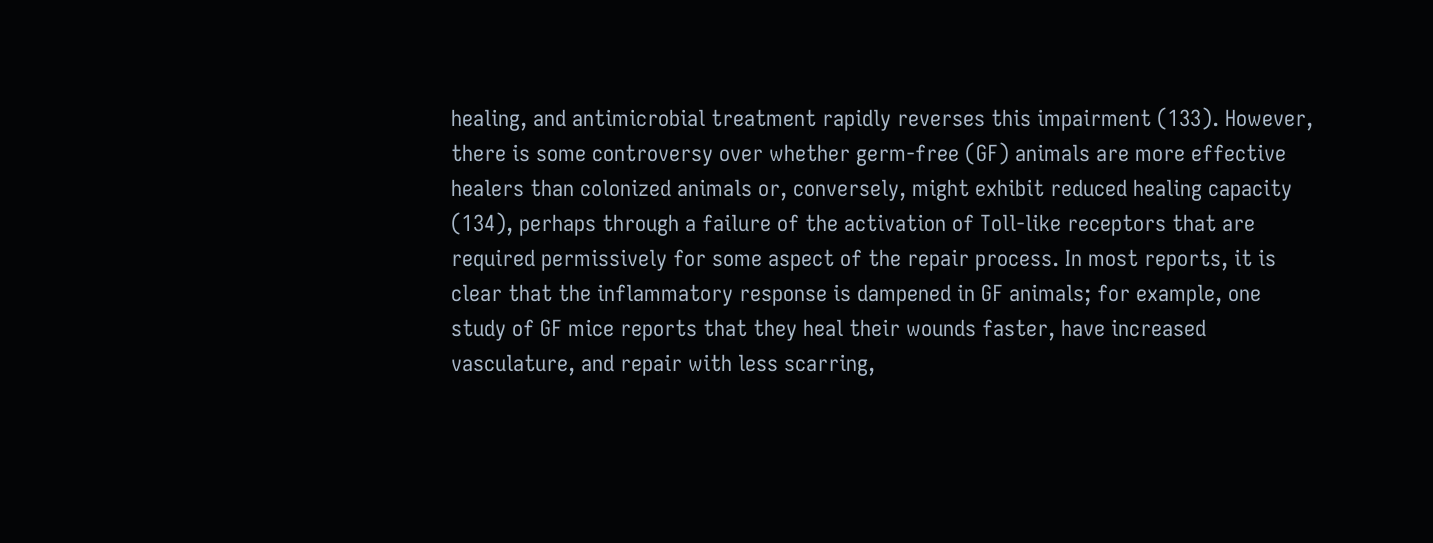healing, and antimicrobial treatment rapidly reverses this impairment (133). However, there is some controversy over whether germ-free (GF) animals are more effective healers than colonized animals or, conversely, might exhibit reduced healing capacity (134), perhaps through a failure of the activation of Toll-like receptors that are required permissively for some aspect of the repair process. In most reports, it is clear that the inflammatory response is dampened in GF animals; for example, one study of GF mice reports that they heal their wounds faster, have increased vasculature, and repair with less scarring,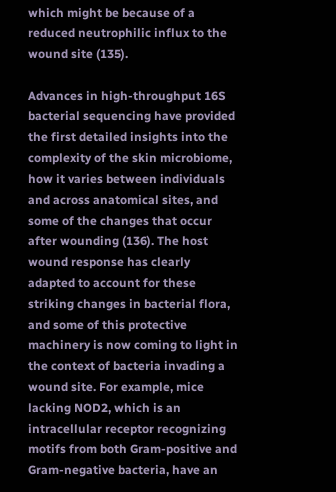which might be because of a reduced neutrophilic influx to the wound site (135).

Advances in high-throughput 16S bacterial sequencing have provided the first detailed insights into the complexity of the skin microbiome, how it varies between individuals and across anatomical sites, and some of the changes that occur after wounding (136). The host wound response has clearly adapted to account for these striking changes in bacterial flora, and some of this protective machinery is now coming to light in the context of bacteria invading a wound site. For example, mice lacking NOD2, which is an intracellular receptor recognizing motifs from both Gram-positive and Gram-negative bacteria, have an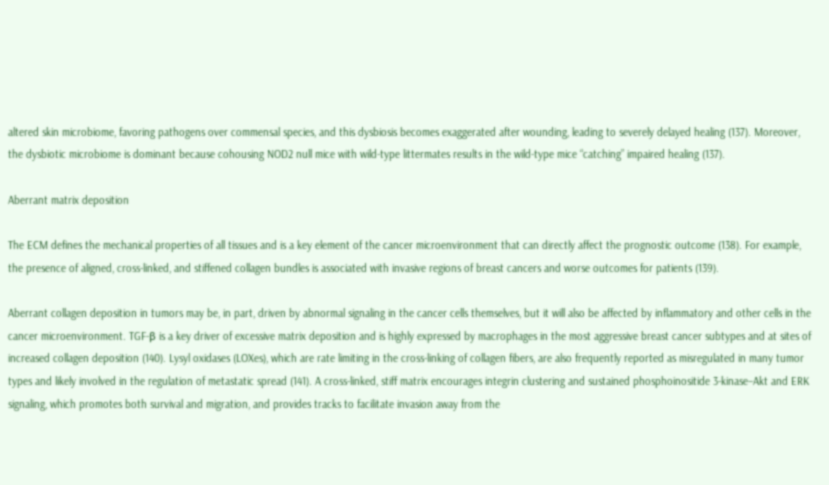altered skin microbiome, favoring pathogens over commensal species, and this dysbiosis becomes exaggerated after wounding, leading to severely delayed healing (137). Moreover, the dysbiotic microbiome is dominant because cohousing NOD2 null mice with wild-type littermates results in the wild-type mice “catching” impaired healing (137).

Aberrant matrix deposition

The ECM defines the mechanical properties of all tissues and is a key element of the cancer microenvironment that can directly affect the prognostic outcome (138). For example, the presence of aligned, cross-linked, and stiffened collagen bundles is associated with invasive regions of breast cancers and worse outcomes for patients (139).

Aberrant collagen deposition in tumors may be, in part, driven by abnormal signaling in the cancer cells themselves, but it will also be affected by inflammatory and other cells in the cancer microenvironment. TGF-β is a key driver of excessive matrix deposition and is highly expressed by macrophages in the most aggressive breast cancer subtypes and at sites of increased collagen deposition (140). Lysyl oxidases (LOXes), which are rate limiting in the cross-linking of collagen fibers, are also frequently reported as misregulated in many tumor types and likely involved in the regulation of metastatic spread (141). A cross-linked, stiff matrix encourages integrin clustering and sustained phosphoinositide 3-kinase–Akt and ERK signaling, which promotes both survival and migration, and provides tracks to facilitate invasion away from the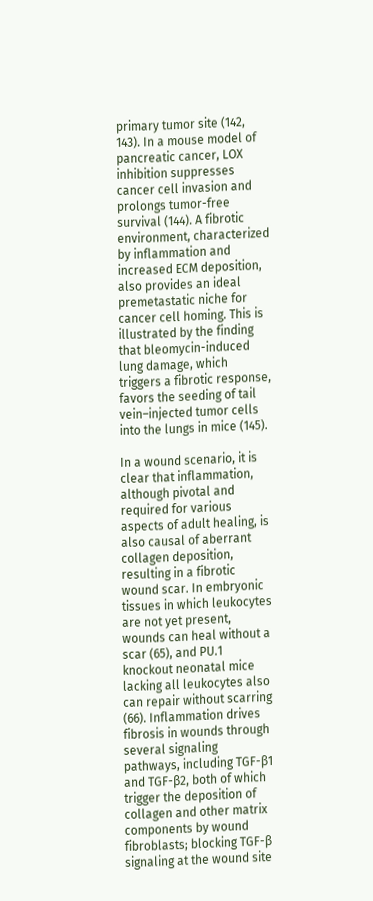primary tumor site (142, 143). In a mouse model of pancreatic cancer, LOX inhibition suppresses cancer cell invasion and prolongs tumor-free survival (144). A fibrotic environment, characterized by inflammation and increased ECM deposition, also provides an ideal premetastatic niche for cancer cell homing. This is illustrated by the finding that bleomycin-induced lung damage, which triggers a fibrotic response, favors the seeding of tail vein–injected tumor cells into the lungs in mice (145).

In a wound scenario, it is clear that inflammation, although pivotal and required for various aspects of adult healing, is also causal of aberrant collagen deposition, resulting in a fibrotic wound scar. In embryonic tissues in which leukocytes are not yet present, wounds can heal without a scar (65), and PU.1 knockout neonatal mice lacking all leukocytes also can repair without scarring (66). Inflammation drives fibrosis in wounds through several signaling pathways, including TGF-β1 and TGF-β2, both of which trigger the deposition of collagen and other matrix components by wound fibroblasts; blocking TGF-β signaling at the wound site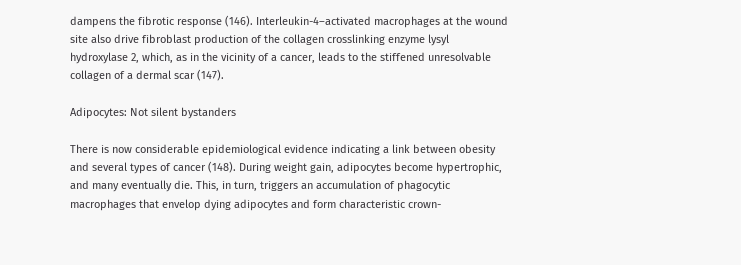dampens the fibrotic response (146). Interleukin-4–activated macrophages at the wound site also drive fibroblast production of the collagen crosslinking enzyme lysyl hydroxylase 2, which, as in the vicinity of a cancer, leads to the stiffened unresolvable collagen of a dermal scar (147).

Adipocytes: Not silent bystanders

There is now considerable epidemiological evidence indicating a link between obesity and several types of cancer (148). During weight gain, adipocytes become hypertrophic, and many eventually die. This, in turn, triggers an accumulation of phagocytic macrophages that envelop dying adipocytes and form characteristic crown-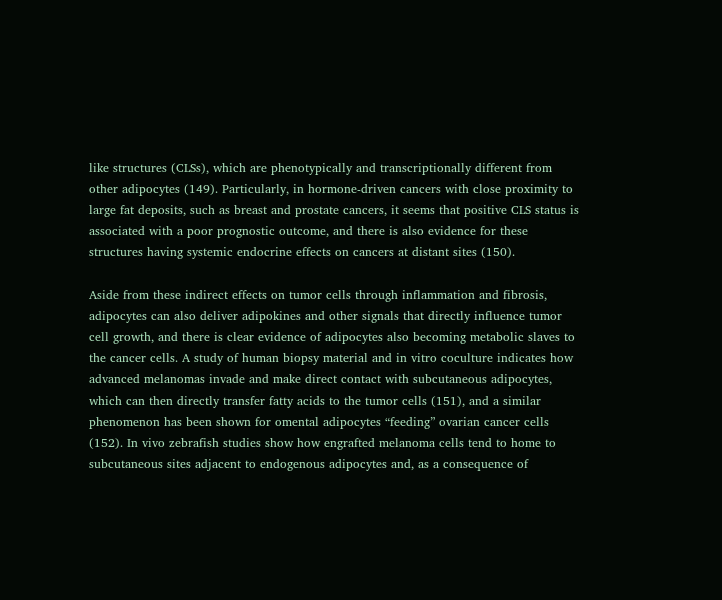like structures (CLSs), which are phenotypically and transcriptionally different from other adipocytes (149). Particularly, in hormone-driven cancers with close proximity to large fat deposits, such as breast and prostate cancers, it seems that positive CLS status is associated with a poor prognostic outcome, and there is also evidence for these structures having systemic endocrine effects on cancers at distant sites (150).

Aside from these indirect effects on tumor cells through inflammation and fibrosis, adipocytes can also deliver adipokines and other signals that directly influence tumor cell growth, and there is clear evidence of adipocytes also becoming metabolic slaves to the cancer cells. A study of human biopsy material and in vitro coculture indicates how advanced melanomas invade and make direct contact with subcutaneous adipocytes, which can then directly transfer fatty acids to the tumor cells (151), and a similar phenomenon has been shown for omental adipocytes “feeding” ovarian cancer cells (152). In vivo zebrafish studies show how engrafted melanoma cells tend to home to subcutaneous sites adjacent to endogenous adipocytes and, as a consequence of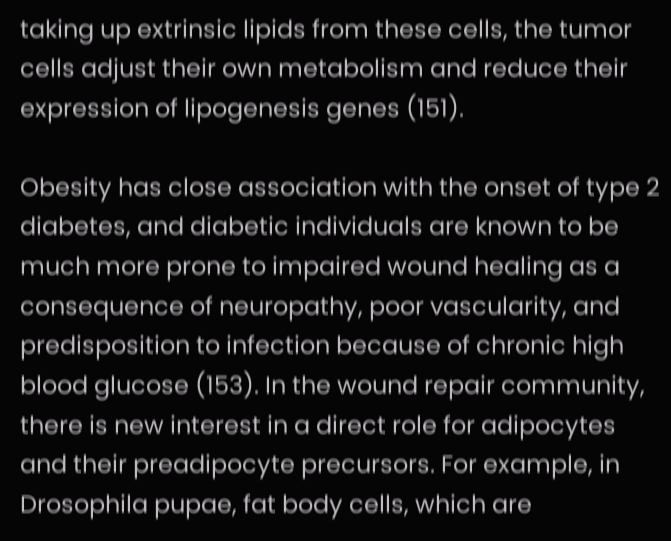taking up extrinsic lipids from these cells, the tumor cells adjust their own metabolism and reduce their expression of lipogenesis genes (151).

Obesity has close association with the onset of type 2 diabetes, and diabetic individuals are known to be much more prone to impaired wound healing as a consequence of neuropathy, poor vascularity, and predisposition to infection because of chronic high blood glucose (153). In the wound repair community, there is new interest in a direct role for adipocytes and their preadipocyte precursors. For example, in Drosophila pupae, fat body cells, which are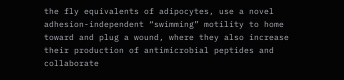the fly equivalents of adipocytes, use a novel adhesion-independent “swimming” motility to home toward and plug a wound, where they also increase their production of antimicrobial peptides and collaborate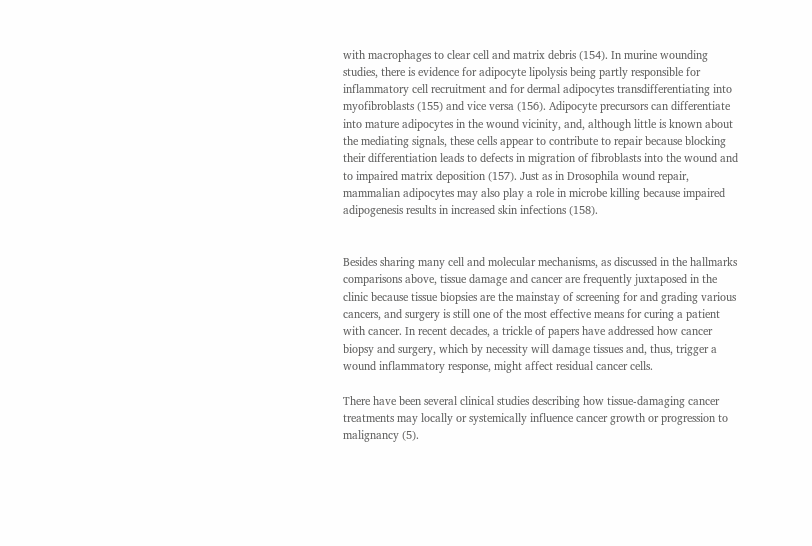with macrophages to clear cell and matrix debris (154). In murine wounding studies, there is evidence for adipocyte lipolysis being partly responsible for inflammatory cell recruitment and for dermal adipocytes transdifferentiating into myofibroblasts (155) and vice versa (156). Adipocyte precursors can differentiate into mature adipocytes in the wound vicinity, and, although little is known about the mediating signals, these cells appear to contribute to repair because blocking their differentiation leads to defects in migration of fibroblasts into the wound and to impaired matrix deposition (157). Just as in Drosophila wound repair, mammalian adipocytes may also play a role in microbe killing because impaired adipogenesis results in increased skin infections (158).


Besides sharing many cell and molecular mechanisms, as discussed in the hallmarks comparisons above, tissue damage and cancer are frequently juxtaposed in the clinic because tissue biopsies are the mainstay of screening for and grading various cancers, and surgery is still one of the most effective means for curing a patient with cancer. In recent decades, a trickle of papers have addressed how cancer biopsy and surgery, which by necessity will damage tissues and, thus, trigger a wound inflammatory response, might affect residual cancer cells.

There have been several clinical studies describing how tissue-damaging cancer treatments may locally or systemically influence cancer growth or progression to malignancy (5).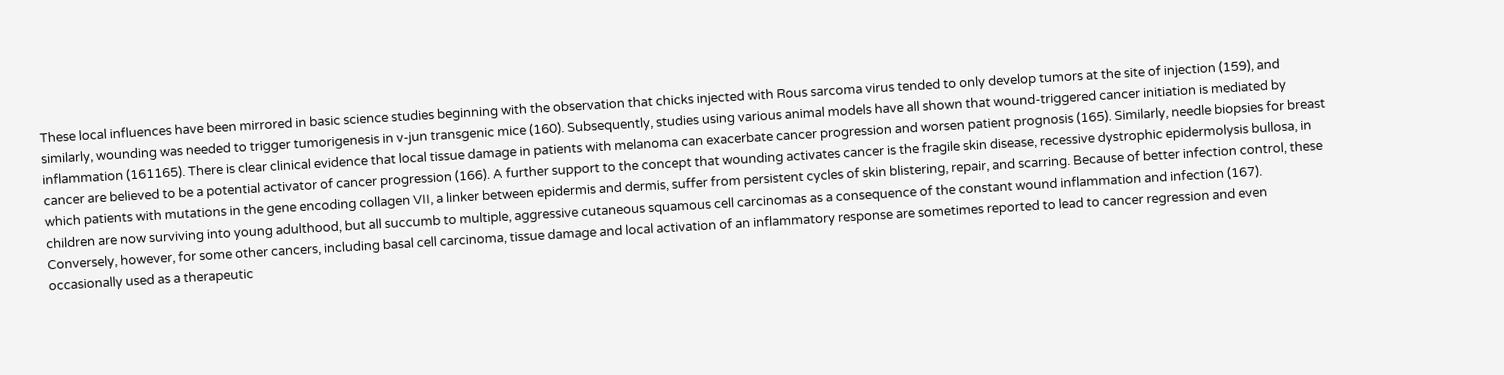These local influences have been mirrored in basic science studies beginning with the observation that chicks injected with Rous sarcoma virus tended to only develop tumors at the site of injection (159), and similarly, wounding was needed to trigger tumorigenesis in v-jun transgenic mice (160). Subsequently, studies using various animal models have all shown that wound-triggered cancer initiation is mediated by inflammation (161165). There is clear clinical evidence that local tissue damage in patients with melanoma can exacerbate cancer progression and worsen patient prognosis (165). Similarly, needle biopsies for breast cancer are believed to be a potential activator of cancer progression (166). A further support to the concept that wounding activates cancer is the fragile skin disease, recessive dystrophic epidermolysis bullosa, in which patients with mutations in the gene encoding collagen VII, a linker between epidermis and dermis, suffer from persistent cycles of skin blistering, repair, and scarring. Because of better infection control, these children are now surviving into young adulthood, but all succumb to multiple, aggressive cutaneous squamous cell carcinomas as a consequence of the constant wound inflammation and infection (167). Conversely, however, for some other cancers, including basal cell carcinoma, tissue damage and local activation of an inflammatory response are sometimes reported to lead to cancer regression and even occasionally used as a therapeutic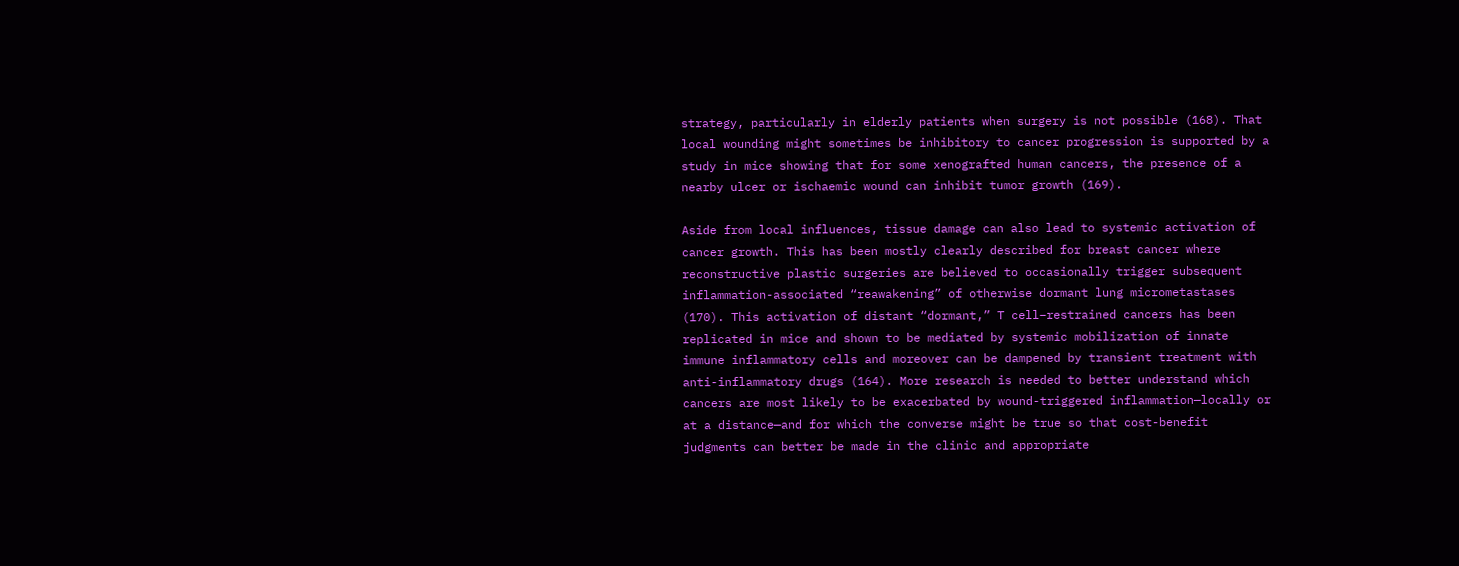strategy, particularly in elderly patients when surgery is not possible (168). That local wounding might sometimes be inhibitory to cancer progression is supported by a study in mice showing that for some xenografted human cancers, the presence of a nearby ulcer or ischaemic wound can inhibit tumor growth (169).

Aside from local influences, tissue damage can also lead to systemic activation of cancer growth. This has been mostly clearly described for breast cancer where reconstructive plastic surgeries are believed to occasionally trigger subsequent inflammation-associated “reawakening” of otherwise dormant lung micrometastases (170). This activation of distant “dormant,” T cell–restrained cancers has been replicated in mice and shown to be mediated by systemic mobilization of innate immune inflammatory cells and moreover can be dampened by transient treatment with anti-inflammatory drugs (164). More research is needed to better understand which cancers are most likely to be exacerbated by wound-triggered inflammation—locally or at a distance—and for which the converse might be true so that cost-benefit judgments can better be made in the clinic and appropriate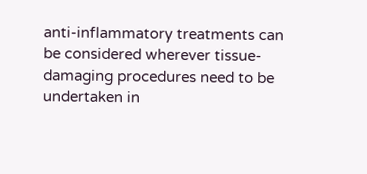anti-inflammatory treatments can be considered wherever tissue-damaging procedures need to be undertaken in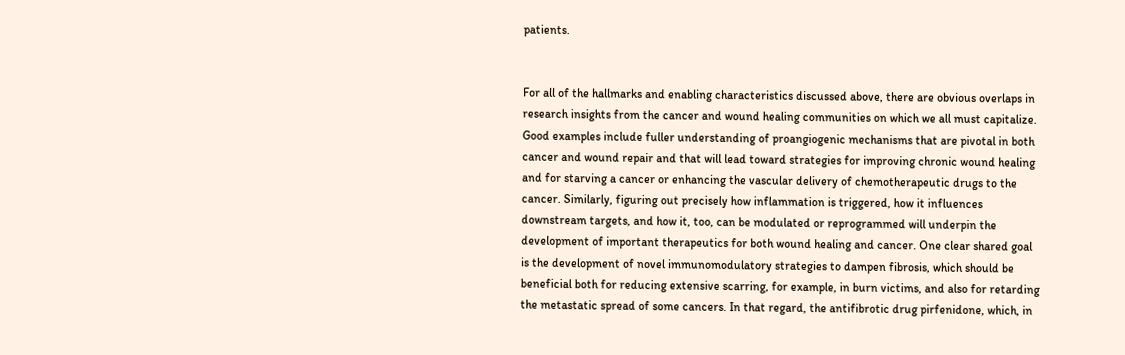patients.


For all of the hallmarks and enabling characteristics discussed above, there are obvious overlaps in research insights from the cancer and wound healing communities on which we all must capitalize. Good examples include fuller understanding of proangiogenic mechanisms that are pivotal in both cancer and wound repair and that will lead toward strategies for improving chronic wound healing and for starving a cancer or enhancing the vascular delivery of chemotherapeutic drugs to the cancer. Similarly, figuring out precisely how inflammation is triggered, how it influences downstream targets, and how it, too, can be modulated or reprogrammed will underpin the development of important therapeutics for both wound healing and cancer. One clear shared goal is the development of novel immunomodulatory strategies to dampen fibrosis, which should be beneficial both for reducing extensive scarring, for example, in burn victims, and also for retarding the metastatic spread of some cancers. In that regard, the antifibrotic drug pirfenidone, which, in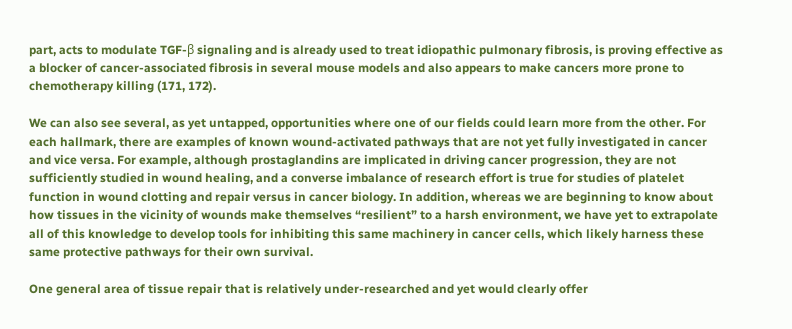part, acts to modulate TGF-β signaling and is already used to treat idiopathic pulmonary fibrosis, is proving effective as a blocker of cancer-associated fibrosis in several mouse models and also appears to make cancers more prone to chemotherapy killing (171, 172).

We can also see several, as yet untapped, opportunities where one of our fields could learn more from the other. For each hallmark, there are examples of known wound-activated pathways that are not yet fully investigated in cancer and vice versa. For example, although prostaglandins are implicated in driving cancer progression, they are not sufficiently studied in wound healing, and a converse imbalance of research effort is true for studies of platelet function in wound clotting and repair versus in cancer biology. In addition, whereas we are beginning to know about how tissues in the vicinity of wounds make themselves “resilient” to a harsh environment, we have yet to extrapolate all of this knowledge to develop tools for inhibiting this same machinery in cancer cells, which likely harness these same protective pathways for their own survival.

One general area of tissue repair that is relatively under-researched and yet would clearly offer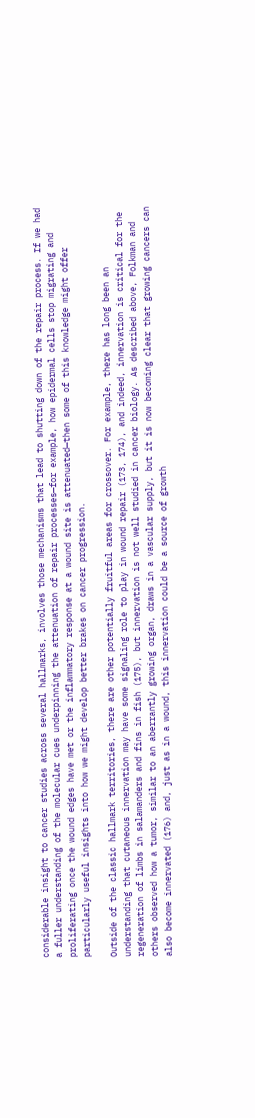considerable insight to cancer studies across several hallmarks, involves those mechanisms that lead to shutting down of the repair process. If we had a fuller understanding of the molecular cues underpinning the attenuation of repair processes—for example, how epidermal cells stop migrating and proliferating once the wound edges have met or the inflammatory response at a wound site is attenuated—then some of this knowledge might offer particularly useful insights into how we might develop better brakes on cancer progression.

Outside of the classic hallmark territories, there are other potentially fruitful areas for crossover. For example, there has long been an understanding that cutaneous innervation may have some signaling role to play in wound repair (173, 174), and indeed, innervation is critical for the regeneration of limbs in salamanders and fins in fish (175), but innervation is not well studied in cancer biology. As described above, Folkman and others observed how a tumor, similar to an aberrantly growing organ, draws in a vascular supply, but it is now becoming clear that growing cancers can also become innervated (176) and, just as in a wound, this innervation could be a source of growth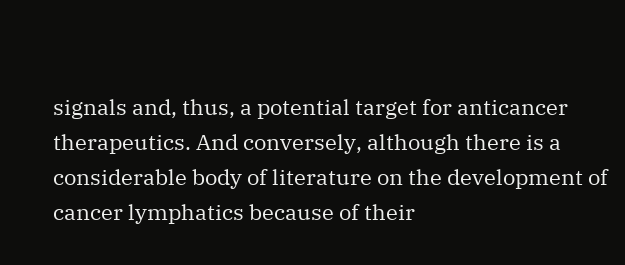signals and, thus, a potential target for anticancer therapeutics. And conversely, although there is a considerable body of literature on the development of cancer lymphatics because of their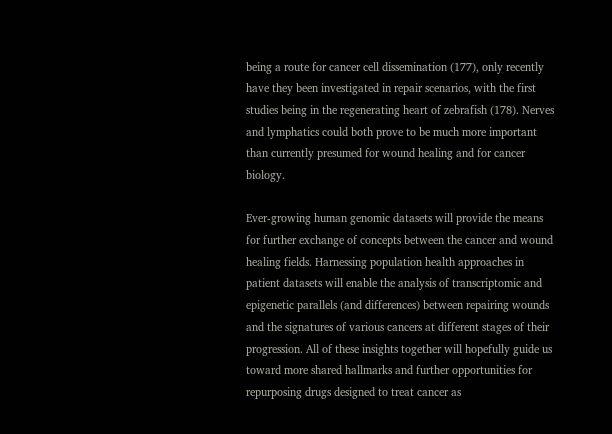being a route for cancer cell dissemination (177), only recently have they been investigated in repair scenarios, with the first studies being in the regenerating heart of zebrafish (178). Nerves and lymphatics could both prove to be much more important than currently presumed for wound healing and for cancer biology.

Ever-growing human genomic datasets will provide the means for further exchange of concepts between the cancer and wound healing fields. Harnessing population health approaches in patient datasets will enable the analysis of transcriptomic and epigenetic parallels (and differences) between repairing wounds and the signatures of various cancers at different stages of their progression. All of these insights together will hopefully guide us toward more shared hallmarks and further opportunities for repurposing drugs designed to treat cancer as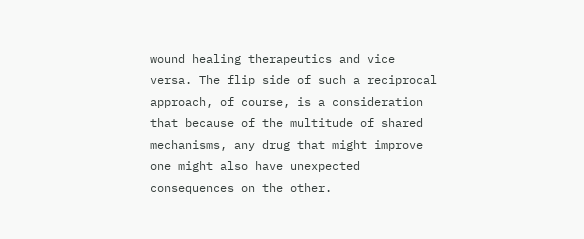wound healing therapeutics and vice versa. The flip side of such a reciprocal approach, of course, is a consideration that because of the multitude of shared mechanisms, any drug that might improve one might also have unexpected consequences on the other.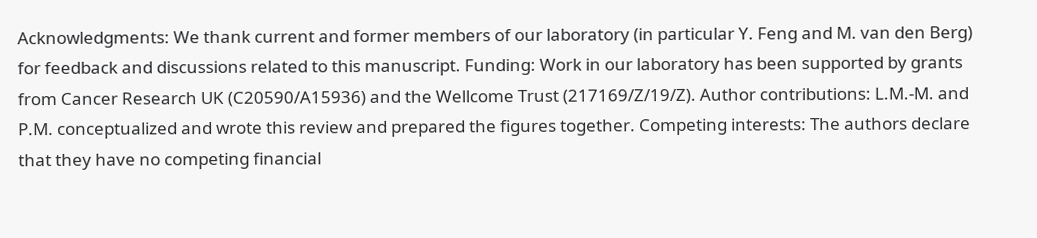Acknowledgments: We thank current and former members of our laboratory (in particular Y. Feng and M. van den Berg) for feedback and discussions related to this manuscript. Funding: Work in our laboratory has been supported by grants from Cancer Research UK (C20590/A15936) and the Wellcome Trust (217169/Z/19/Z). Author contributions: L.M.-M. and P.M. conceptualized and wrote this review and prepared the figures together. Competing interests: The authors declare that they have no competing financial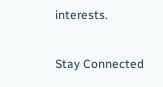interests.

Stay Connected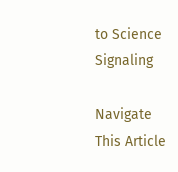to Science Signaling

Navigate This Article